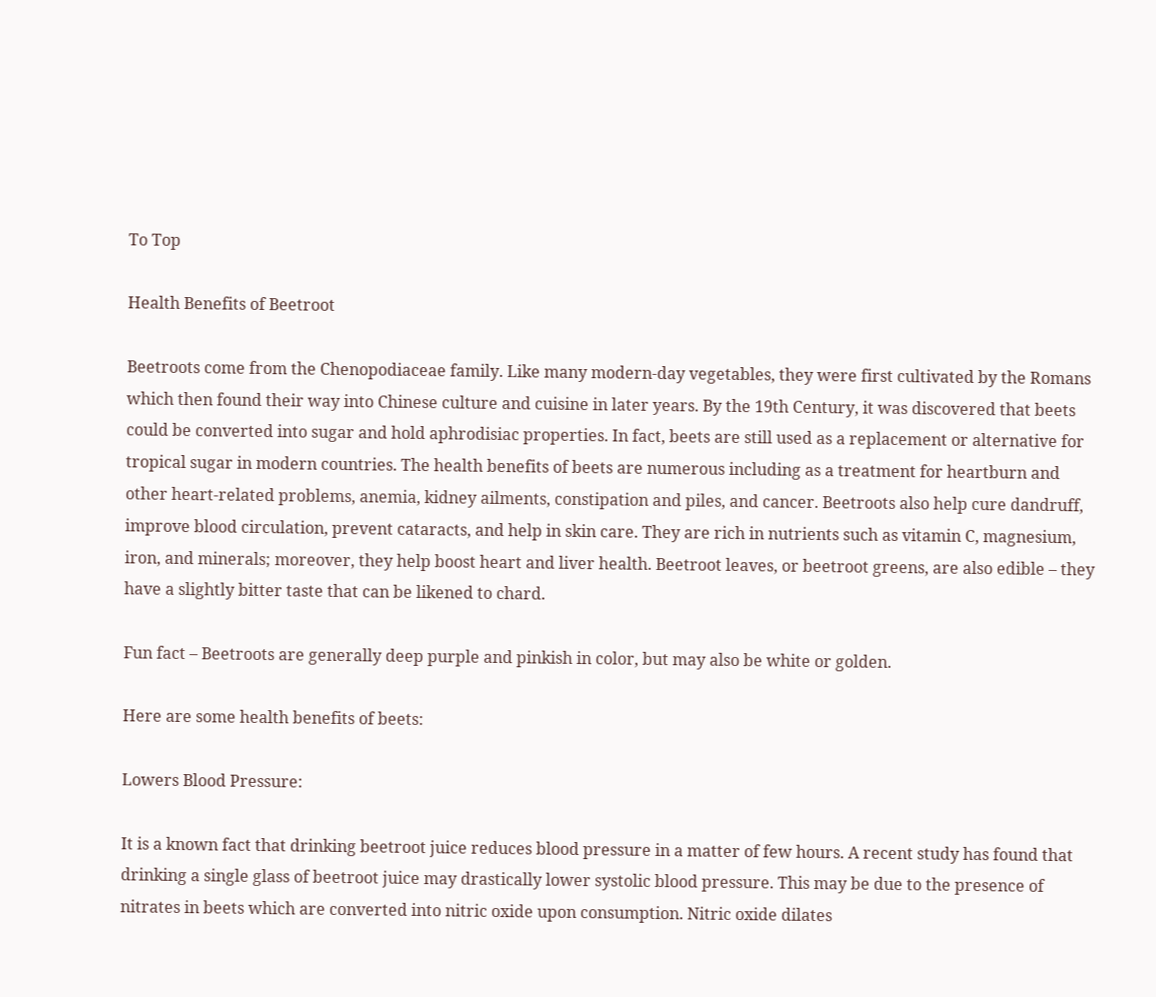To Top

Health Benefits of Beetroot

Beetroots come from the Chenopodiaceae family. Like many modern-day vegetables, they were first cultivated by the Romans which then found their way into Chinese culture and cuisine in later years. By the 19th Century, it was discovered that beets could be converted into sugar and hold aphrodisiac properties. In fact, beets are still used as a replacement or alternative for tropical sugar in modern countries. The health benefits of beets are numerous including as a treatment for heartburn and other heart-related problems, anemia, kidney ailments, constipation and piles, and cancer. Beetroots also help cure dandruff, improve blood circulation, prevent cataracts, and help in skin care. They are rich in nutrients such as vitamin C, magnesium, iron, and minerals; moreover, they help boost heart and liver health. Beetroot leaves, or beetroot greens, are also edible – they have a slightly bitter taste that can be likened to chard.

Fun fact – Beetroots are generally deep purple and pinkish in color, but may also be white or golden.

Here are some health benefits of beets:

Lowers Blood Pressure:

It is a known fact that drinking beetroot juice reduces blood pressure in a matter of few hours. A recent study has found that drinking a single glass of beetroot juice may drastically lower systolic blood pressure. This may be due to the presence of nitrates in beets which are converted into nitric oxide upon consumption. Nitric oxide dilates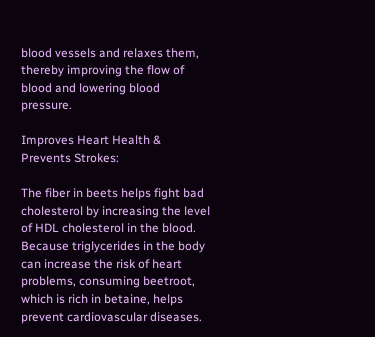blood vessels and relaxes them, thereby improving the flow of blood and lowering blood pressure.

Improves Heart Health & Prevents Strokes:

The fiber in beets helps fight bad cholesterol by increasing the level of HDL cholesterol in the blood. Because triglycerides in the body can increase the risk of heart problems, consuming beetroot, which is rich in betaine, helps prevent cardiovascular diseases.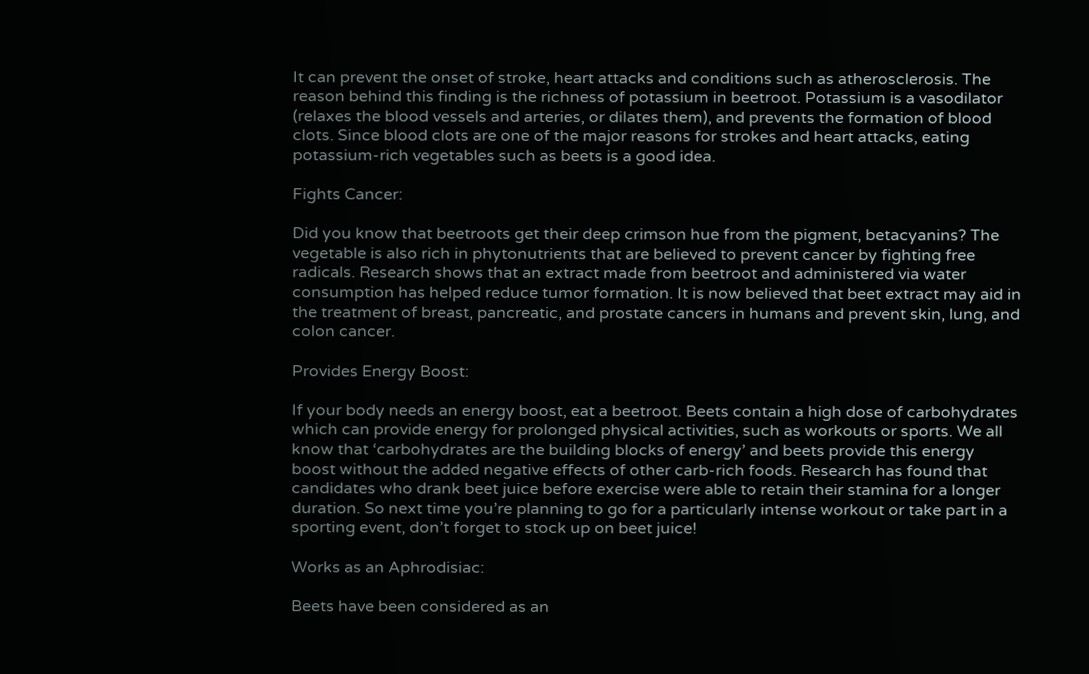It can prevent the onset of stroke, heart attacks and conditions such as atherosclerosis. The reason behind this finding is the richness of potassium in beetroot. Potassium is a vasodilator (relaxes the blood vessels and arteries, or dilates them), and prevents the formation of blood clots. Since blood clots are one of the major reasons for strokes and heart attacks, eating potassium-rich vegetables such as beets is a good idea.

Fights Cancer:

Did you know that beetroots get their deep crimson hue from the pigment, betacyanins? The vegetable is also rich in phytonutrients that are believed to prevent cancer by fighting free radicals. Research shows that an extract made from beetroot and administered via water consumption has helped reduce tumor formation. It is now believed that beet extract may aid in the treatment of breast, pancreatic, and prostate cancers in humans and prevent skin, lung, and colon cancer.

Provides Energy Boost:

If your body needs an energy boost, eat a beetroot. Beets contain a high dose of carbohydrates which can provide energy for prolonged physical activities, such as workouts or sports. We all know that ‘carbohydrates are the building blocks of energy’ and beets provide this energy boost without the added negative effects of other carb-rich foods. Research has found that candidates who drank beet juice before exercise were able to retain their stamina for a longer duration. So next time you’re planning to go for a particularly intense workout or take part in a sporting event, don’t forget to stock up on beet juice!

Works as an Aphrodisiac:

Beets have been considered as an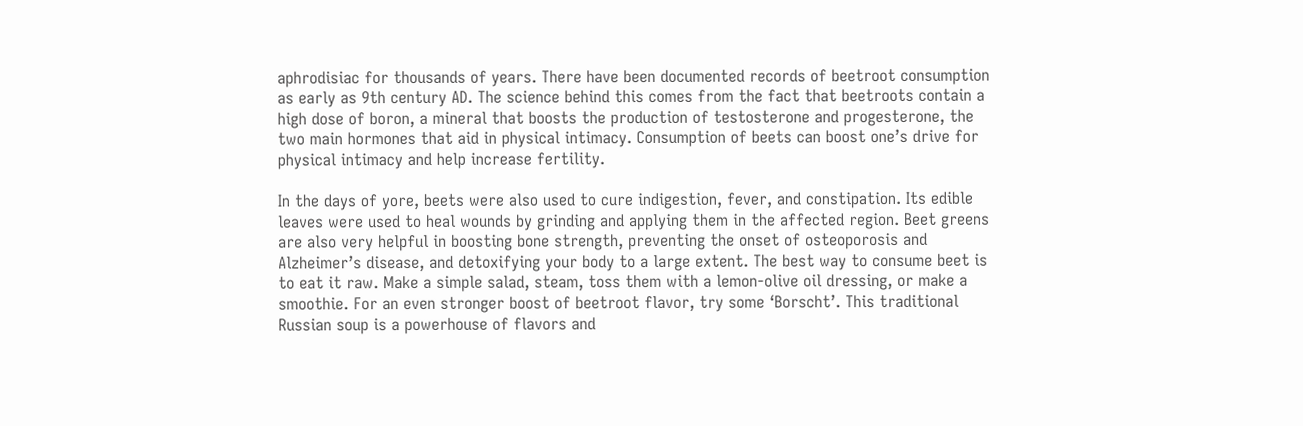aphrodisiac for thousands of years. There have been documented records of beetroot consumption as early as 9th century AD. The science behind this comes from the fact that beetroots contain a high dose of boron, a mineral that boosts the production of testosterone and progesterone, the two main hormones that aid in physical intimacy. Consumption of beets can boost one’s drive for physical intimacy and help increase fertility.

In the days of yore, beets were also used to cure indigestion, fever, and constipation. Its edible leaves were used to heal wounds by grinding and applying them in the affected region. Beet greens are also very helpful in boosting bone strength, preventing the onset of osteoporosis and Alzheimer’s disease, and detoxifying your body to a large extent. The best way to consume beet is to eat it raw. Make a simple salad, steam, toss them with a lemon-olive oil dressing, or make a smoothie. For an even stronger boost of beetroot flavor, try some ‘Borscht’. This traditional Russian soup is a powerhouse of flavors and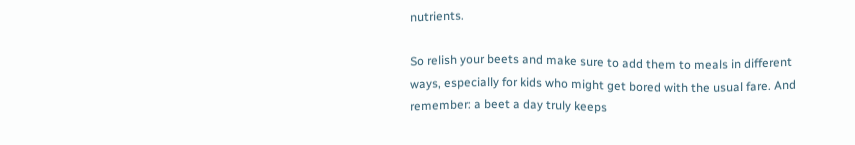nutrients.

So relish your beets and make sure to add them to meals in different ways, especially for kids who might get bored with the usual fare. And remember: a beet a day truly keeps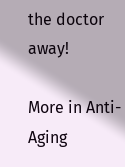the doctor away!

More in Anti-Aging